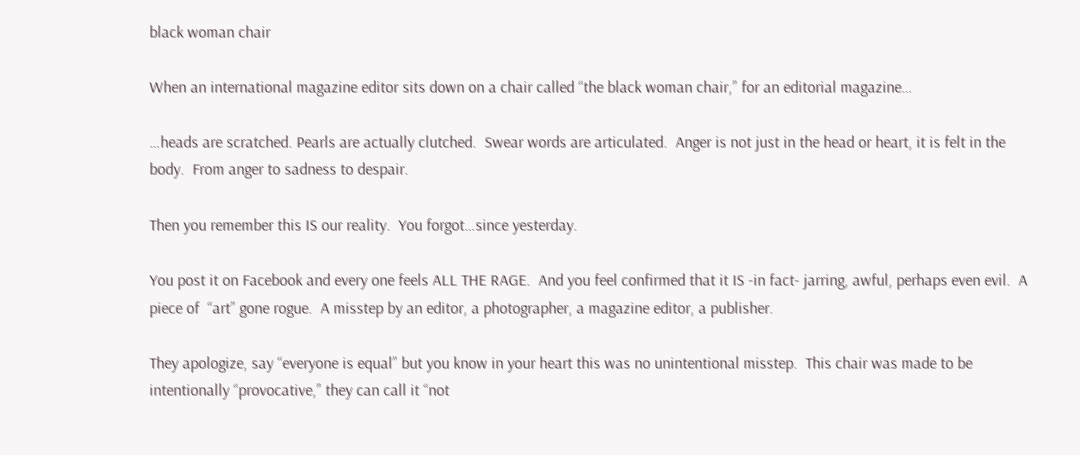black woman chair

When an international magazine editor sits down on a chair called “the black woman chair,” for an editorial magazine…

…heads are scratched. Pearls are actually clutched.  Swear words are articulated.  Anger is not just in the head or heart, it is felt in the body.  From anger to sadness to despair.

Then you remember this IS our reality.  You forgot…since yesterday.

You post it on Facebook and every one feels ALL THE RAGE.  And you feel confirmed that it IS -in fact- jarring, awful, perhaps even evil.  A piece of  “art” gone rogue.  A misstep by an editor, a photographer, a magazine editor, a publisher.

They apologize, say “everyone is equal” but you know in your heart this was no unintentional misstep.  This chair was made to be intentionally “provocative,” they can call it “not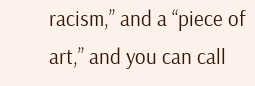racism,” and a “piece of art,” and you can call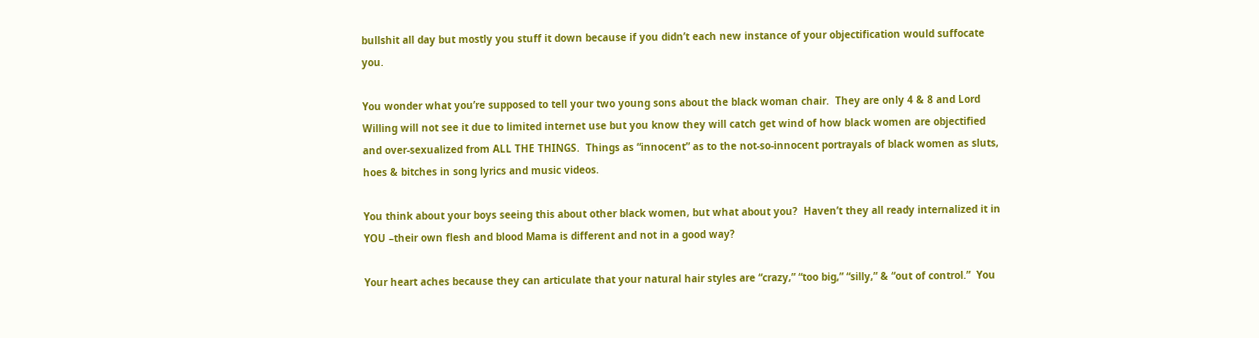bullshit all day but mostly you stuff it down because if you didn’t each new instance of your objectification would suffocate you.

You wonder what you’re supposed to tell your two young sons about the black woman chair.  They are only 4 & 8 and Lord Willing will not see it due to limited internet use but you know they will catch get wind of how black women are objectified and over-sexualized from ALL THE THINGS.  Things as “innocent” as to the not-so-innocent portrayals of black women as sluts, hoes & bitches in song lyrics and music videos.

You think about your boys seeing this about other black women, but what about you?  Haven’t they all ready internalized it in YOU –their own flesh and blood Mama is different and not in a good way?

Your heart aches because they can articulate that your natural hair styles are “crazy,” “too big,” “silly,” & “out of control.”  You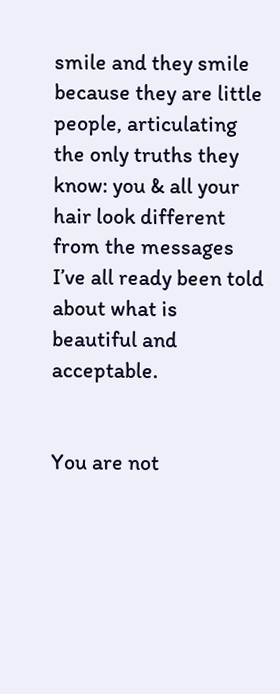smile and they smile because they are little people, articulating the only truths they know: you & all your hair look different from the messages I’ve all ready been told about what is beautiful and acceptable.


You are not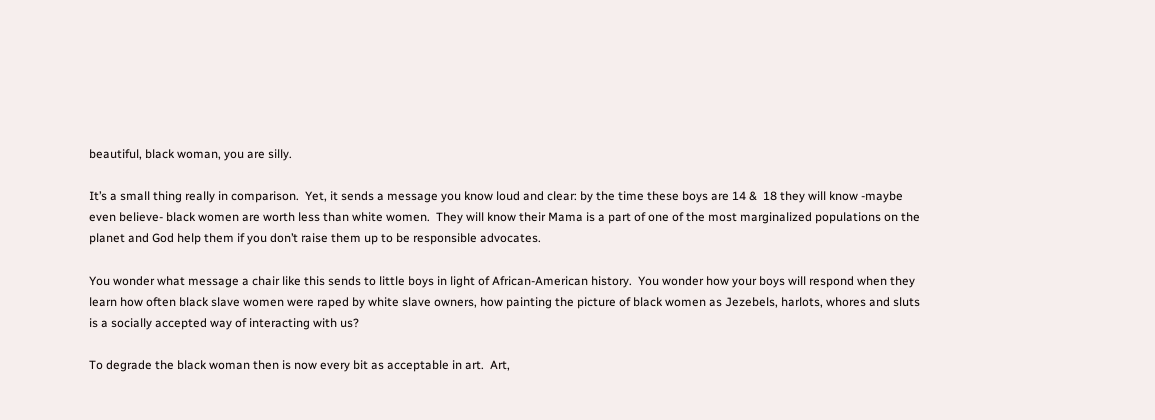beautiful, black woman, you are silly.

It’s a small thing really in comparison.  Yet, it sends a message you know loud and clear: by the time these boys are 14 &  18 they will know -maybe even believe- black women are worth less than white women.  They will know their Mama is a part of one of the most marginalized populations on the planet and God help them if you don’t raise them up to be responsible advocates.

You wonder what message a chair like this sends to little boys in light of African-American history.  You wonder how your boys will respond when they learn how often black slave women were raped by white slave owners, how painting the picture of black women as Jezebels, harlots, whores and sluts is a socially accepted way of interacting with us?

To degrade the black woman then is now every bit as acceptable in art.  Art,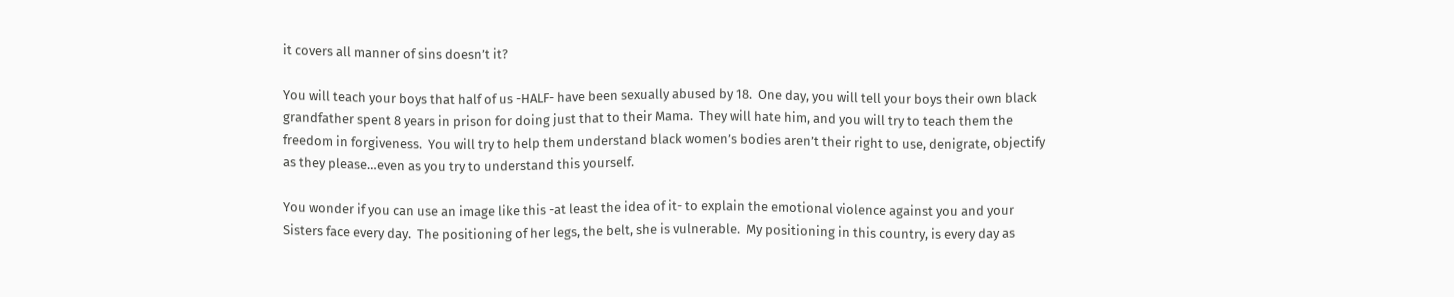it covers all manner of sins doesn’t it?

You will teach your boys that half of us -HALF- have been sexually abused by 18.  One day, you will tell your boys their own black grandfather spent 8 years in prison for doing just that to their Mama.  They will hate him, and you will try to teach them the freedom in forgiveness.  You will try to help them understand black women’s bodies aren’t their right to use, denigrate, objectify as they please…even as you try to understand this yourself.

You wonder if you can use an image like this -at least the idea of it- to explain the emotional violence against you and your Sisters face every day.  The positioning of her legs, the belt, she is vulnerable.  My positioning in this country, is every day as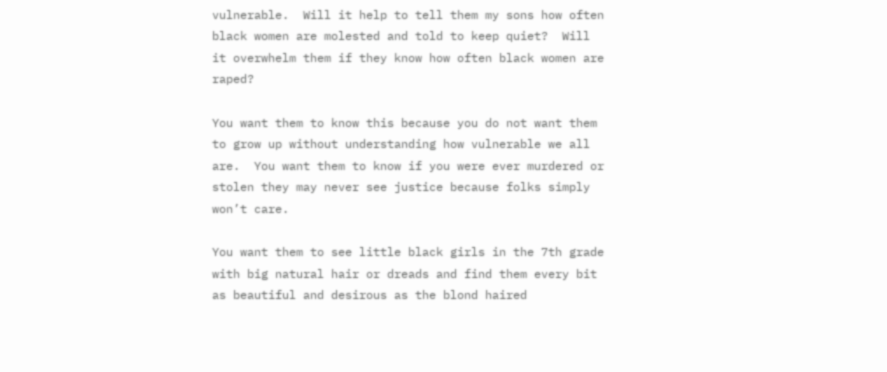vulnerable.  Will it help to tell them my sons how often black women are molested and told to keep quiet?  Will it overwhelm them if they know how often black women are raped?

You want them to know this because you do not want them to grow up without understanding how vulnerable we all are.  You want them to know if you were ever murdered or stolen they may never see justice because folks simply won’t care.

You want them to see little black girls in the 7th grade with big natural hair or dreads and find them every bit as beautiful and desirous as the blond haired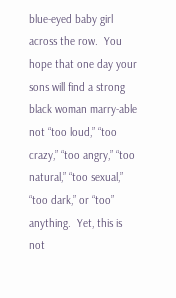blue-eyed baby girl across the row.  You hope that one day your sons will find a strong black woman marry-able not “too loud,” “too crazy,” “too angry,” “too natural,” “too sexual,” “too dark,” or “too” anything.  Yet, this is not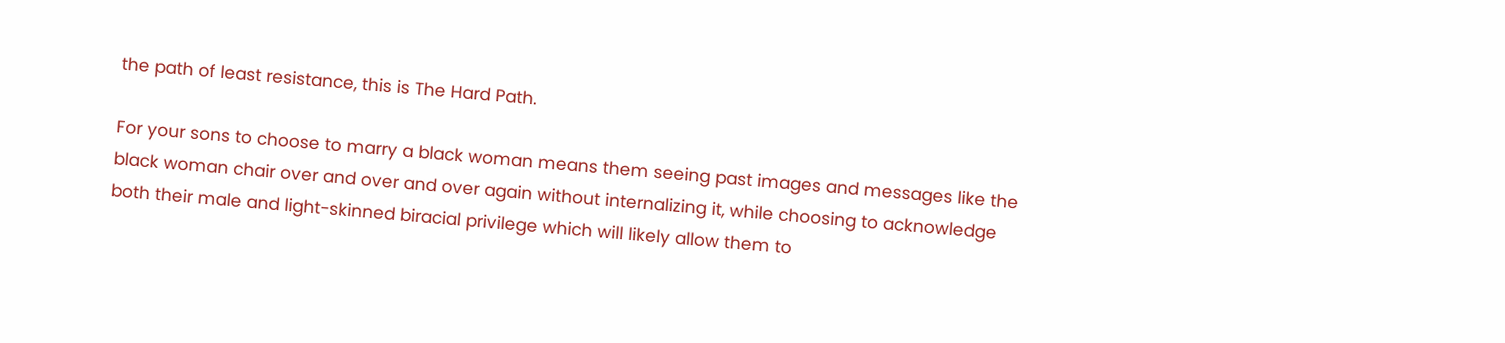the path of least resistance, this is The Hard Path.

For your sons to choose to marry a black woman means them seeing past images and messages like the black woman chair over and over and over again without internalizing it, while choosing to acknowledge both their male and light-skinned biracial privilege which will likely allow them to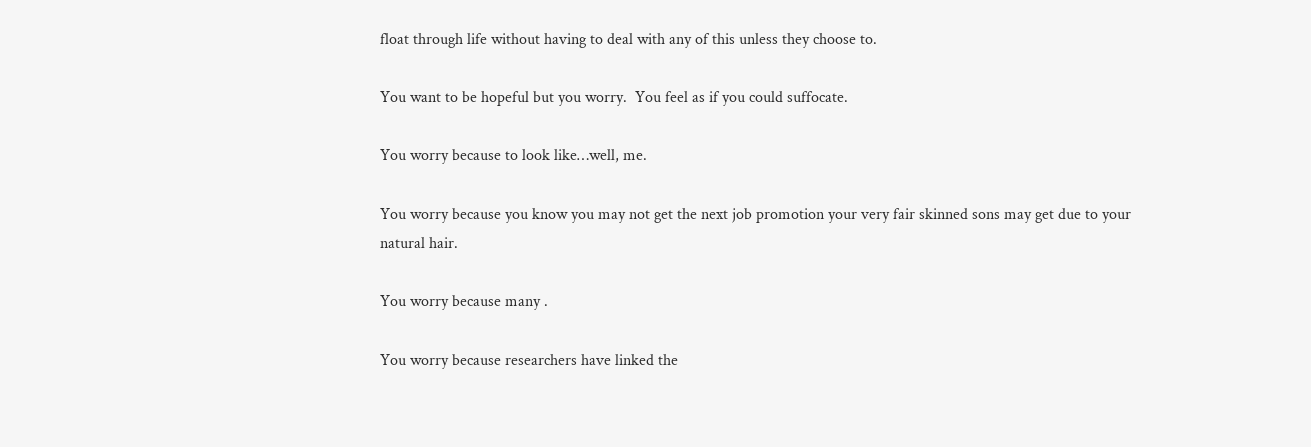float through life without having to deal with any of this unless they choose to.

You want to be hopeful but you worry.  You feel as if you could suffocate.

You worry because to look like…well, me.

You worry because you know you may not get the next job promotion your very fair skinned sons may get due to your natural hair.

You worry because many .

You worry because researchers have linked the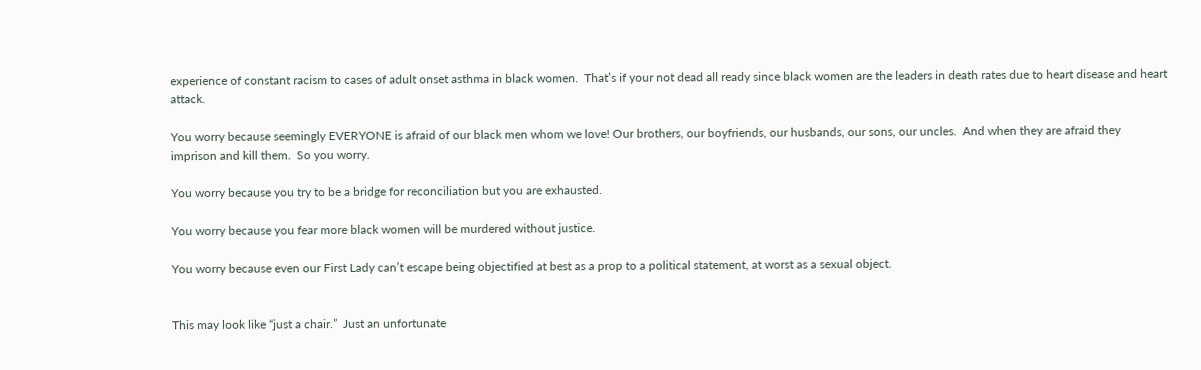experience of constant racism to cases of adult onset asthma in black women.  That’s if your not dead all ready since black women are the leaders in death rates due to heart disease and heart attack.

You worry because seemingly EVERYONE is afraid of our black men whom we love! Our brothers, our boyfriends, our husbands, our sons, our uncles.  And when they are afraid they imprison and kill them.  So you worry.

You worry because you try to be a bridge for reconciliation but you are exhausted.

You worry because you fear more black women will be murdered without justice.

You worry because even our First Lady can’t escape being objectified at best as a prop to a political statement, at worst as a sexual object.


This may look like “just a chair.”  Just an unfortunate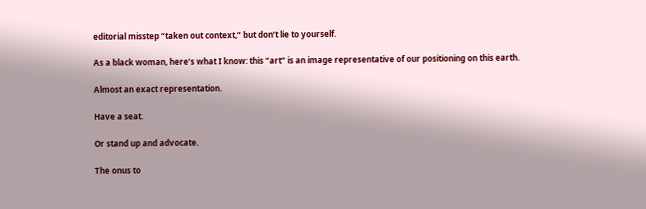editorial misstep “taken out context,” but don’t lie to yourself.

As a black woman, here’s what I know: this “art” is an image representative of our positioning on this earth.

Almost an exact representation.

Have a seat.

Or stand up and advocate.

The onus to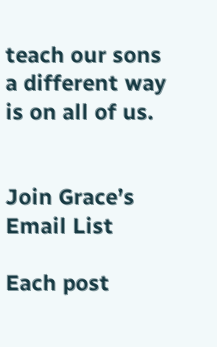teach our sons a different way is on all of us.


Join Grace’s Email List

Each post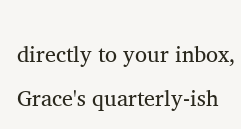directly to your inbox, Grace's quarterly-ish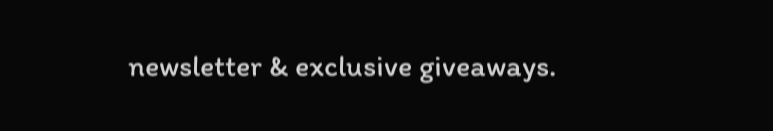newsletter & exclusive giveaways.